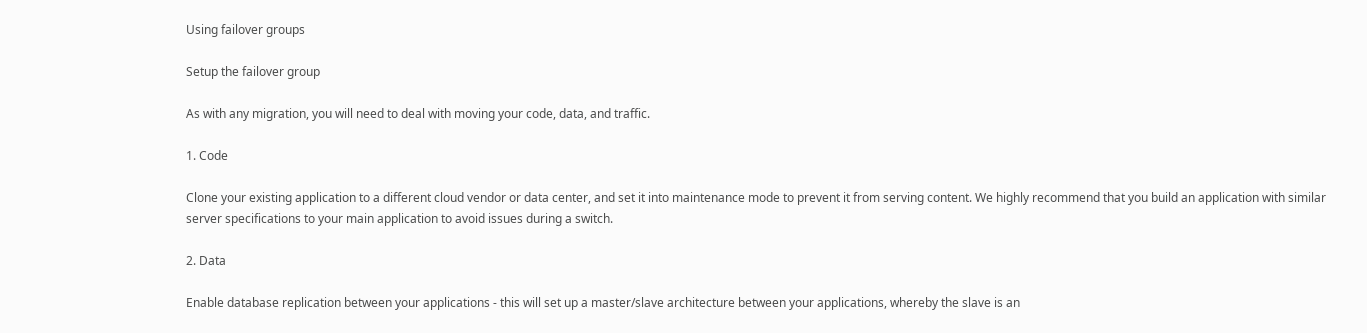Using failover groups

Setup the failover group

As with any migration, you will need to deal with moving your code, data, and traffic.

1. Code

Clone your existing application to a different cloud vendor or data center, and set it into maintenance mode to prevent it from serving content. We highly recommend that you build an application with similar server specifications to your main application to avoid issues during a switch.

2. Data

Enable database replication between your applications - this will set up a master/slave architecture between your applications, whereby the slave is an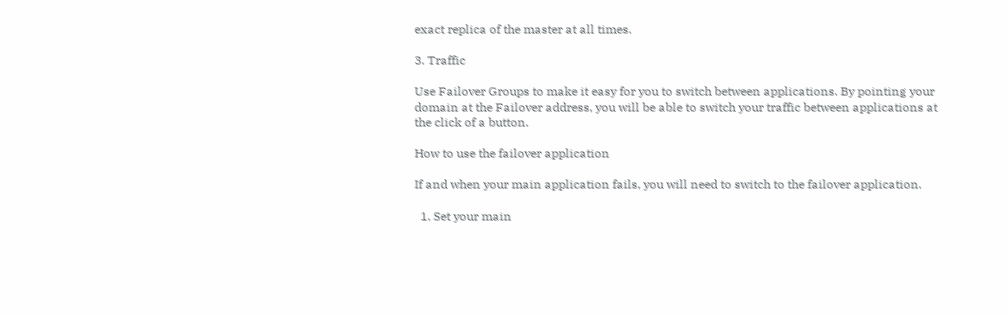exact replica of the master at all times.

3. Traffic

Use Failover Groups to make it easy for you to switch between applications. By pointing your domain at the Failover address, you will be able to switch your traffic between applications at the click of a button.

How to use the failover application

If and when your main application fails, you will need to switch to the failover application.

  1. Set your main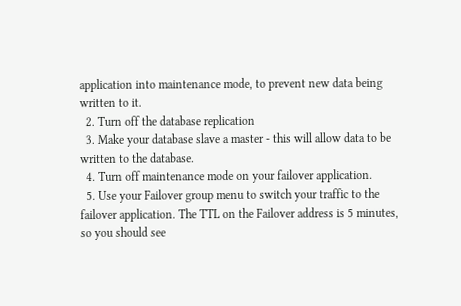application into maintenance mode, to prevent new data being written to it.
  2. Turn off the database replication
  3. Make your database slave a master - this will allow data to be written to the database.
  4. Turn off maintenance mode on your failover application.
  5. Use your Failover group menu to switch your traffic to the failover application. The TTL on the Failover address is 5 minutes, so you should see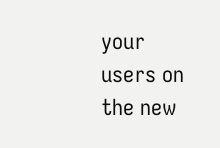your users on the new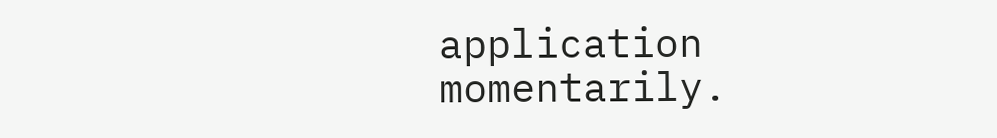application momentarily.